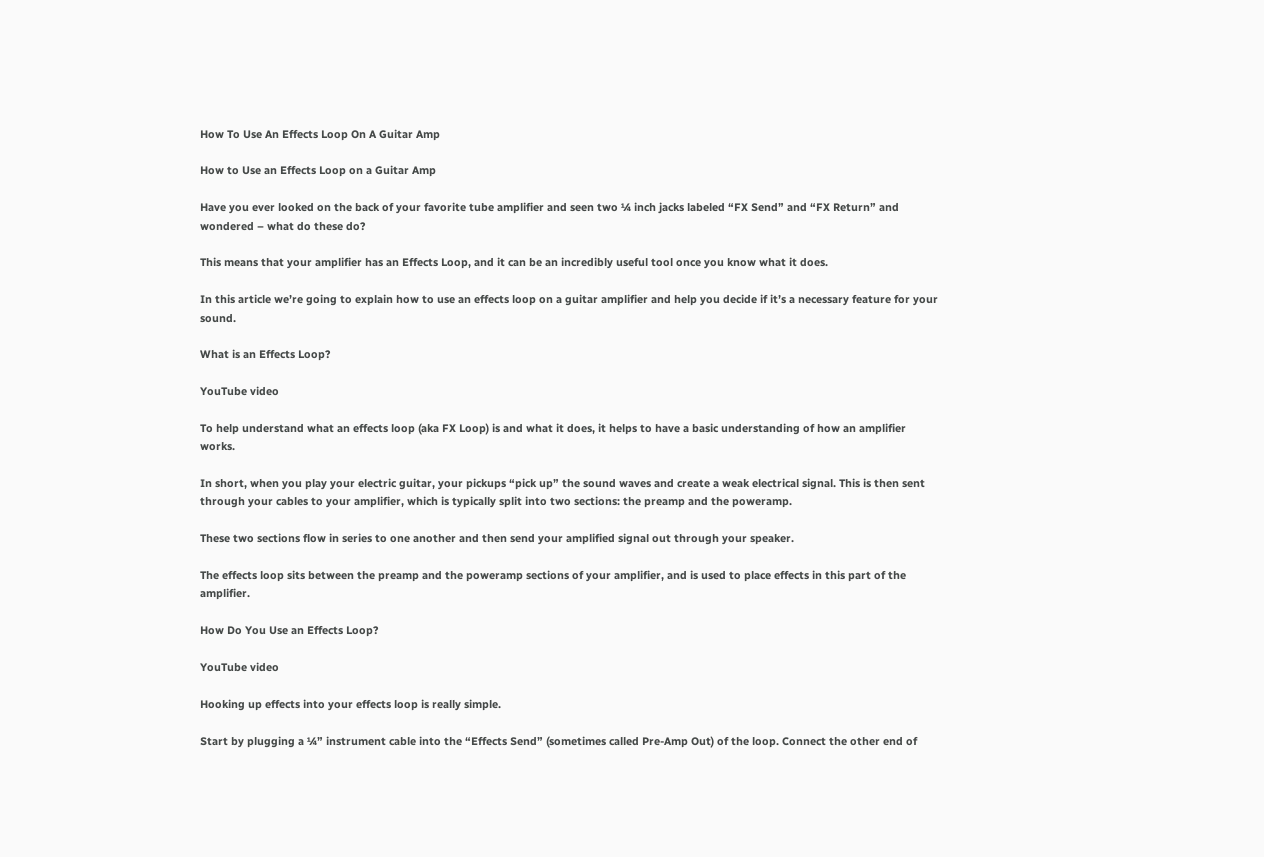How To Use An Effects Loop On A Guitar Amp

How to Use an Effects Loop on a Guitar Amp

Have you ever looked on the back of your favorite tube amplifier and seen two ¼ inch jacks labeled “FX Send” and “FX Return” and wondered – what do these do?

This means that your amplifier has an Effects Loop, and it can be an incredibly useful tool once you know what it does.

In this article we’re going to explain how to use an effects loop on a guitar amplifier and help you decide if it’s a necessary feature for your sound.

What is an Effects Loop?

YouTube video

To help understand what an effects loop (aka FX Loop) is and what it does, it helps to have a basic understanding of how an amplifier works.

In short, when you play your electric guitar, your pickups “pick up” the sound waves and create a weak electrical signal. This is then sent through your cables to your amplifier, which is typically split into two sections: the preamp and the poweramp.

These two sections flow in series to one another and then send your amplified signal out through your speaker.

The effects loop sits between the preamp and the poweramp sections of your amplifier, and is used to place effects in this part of the amplifier.

How Do You Use an Effects Loop?

YouTube video

Hooking up effects into your effects loop is really simple.

Start by plugging a ¼” instrument cable into the “Effects Send” (sometimes called Pre-Amp Out) of the loop. Connect the other end of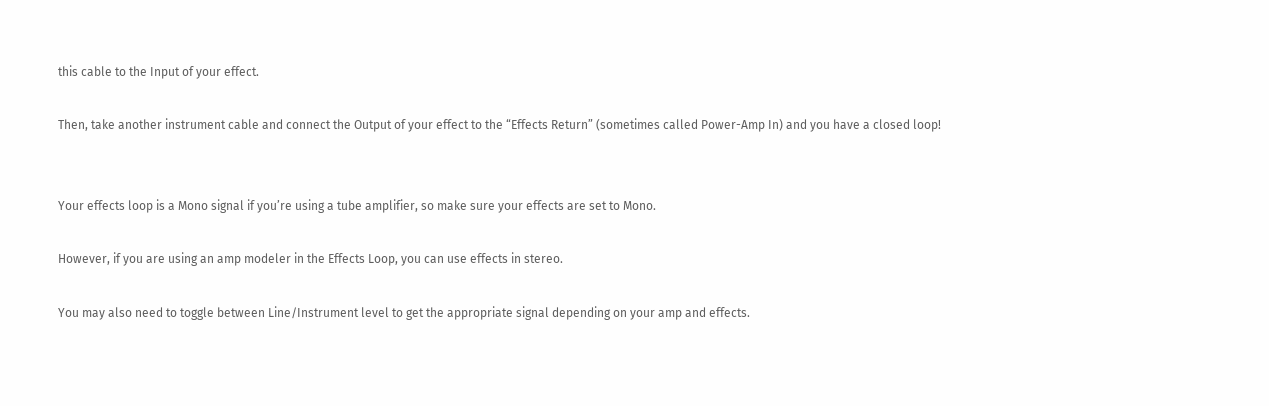this cable to the Input of your effect.

Then, take another instrument cable and connect the Output of your effect to the “Effects Return” (sometimes called Power-Amp In) and you have a closed loop!


Your effects loop is a Mono signal if you’re using a tube amplifier, so make sure your effects are set to Mono.

However, if you are using an amp modeler in the Effects Loop, you can use effects in stereo.

You may also need to toggle between Line/Instrument level to get the appropriate signal depending on your amp and effects.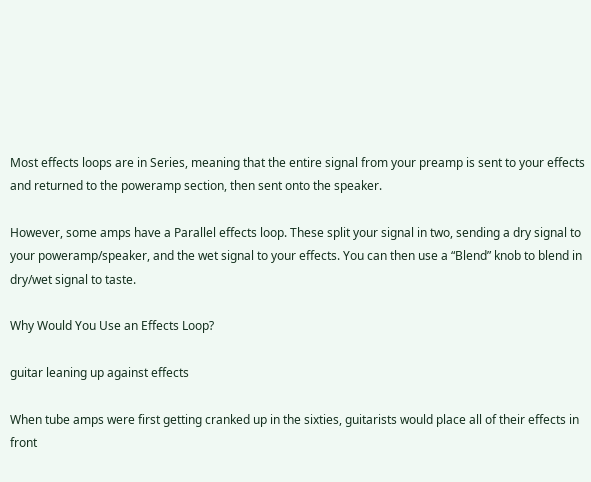Most effects loops are in Series, meaning that the entire signal from your preamp is sent to your effects and returned to the poweramp section, then sent onto the speaker.

However, some amps have a Parallel effects loop. These split your signal in two, sending a dry signal to your poweramp/speaker, and the wet signal to your effects. You can then use a “Blend” knob to blend in dry/wet signal to taste.

Why Would You Use an Effects Loop?

guitar leaning up against effects

When tube amps were first getting cranked up in the sixties, guitarists would place all of their effects in front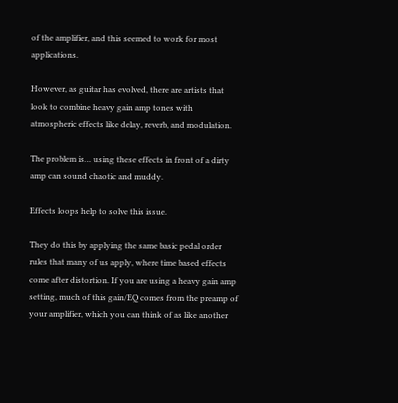of the amplifier, and this seemed to work for most applications.

However, as guitar has evolved, there are artists that look to combine heavy gain amp tones with atmospheric effects like delay, reverb, and modulation.

The problem is… using these effects in front of a dirty amp can sound chaotic and muddy.

Effects loops help to solve this issue.

They do this by applying the same basic pedal order rules that many of us apply, where time based effects come after distortion. If you are using a heavy gain amp setting, much of this gain/EQ comes from the preamp of your amplifier, which you can think of as like another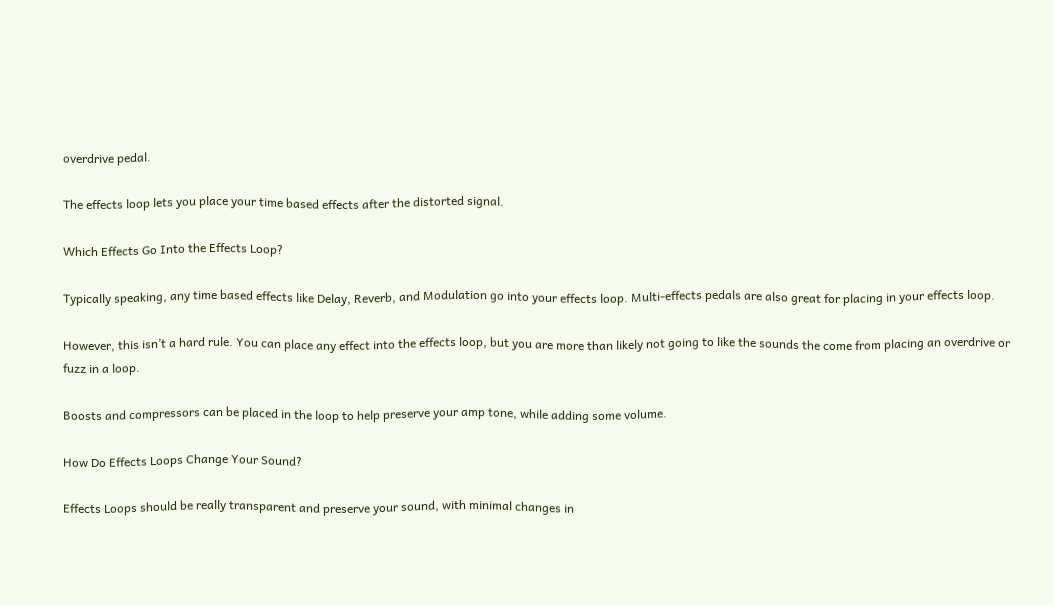overdrive pedal.

The effects loop lets you place your time based effects after the distorted signal.

Which Effects Go Into the Effects Loop?

Typically speaking, any time based effects like Delay, Reverb, and Modulation go into your effects loop. Multi-effects pedals are also great for placing in your effects loop.

However, this isn’t a hard rule. You can place any effect into the effects loop, but you are more than likely not going to like the sounds the come from placing an overdrive or fuzz in a loop.

Boosts and compressors can be placed in the loop to help preserve your amp tone, while adding some volume.

How Do Effects Loops Change Your Sound?

Effects Loops should be really transparent and preserve your sound, with minimal changes in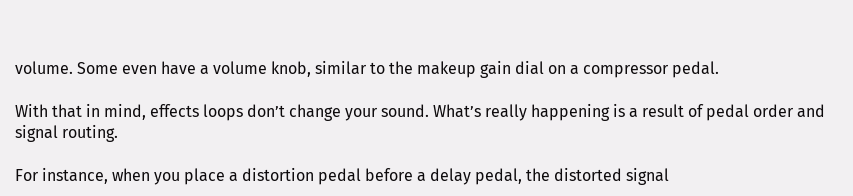volume. Some even have a volume knob, similar to the makeup gain dial on a compressor pedal.

With that in mind, effects loops don’t change your sound. What’s really happening is a result of pedal order and signal routing.

For instance, when you place a distortion pedal before a delay pedal, the distorted signal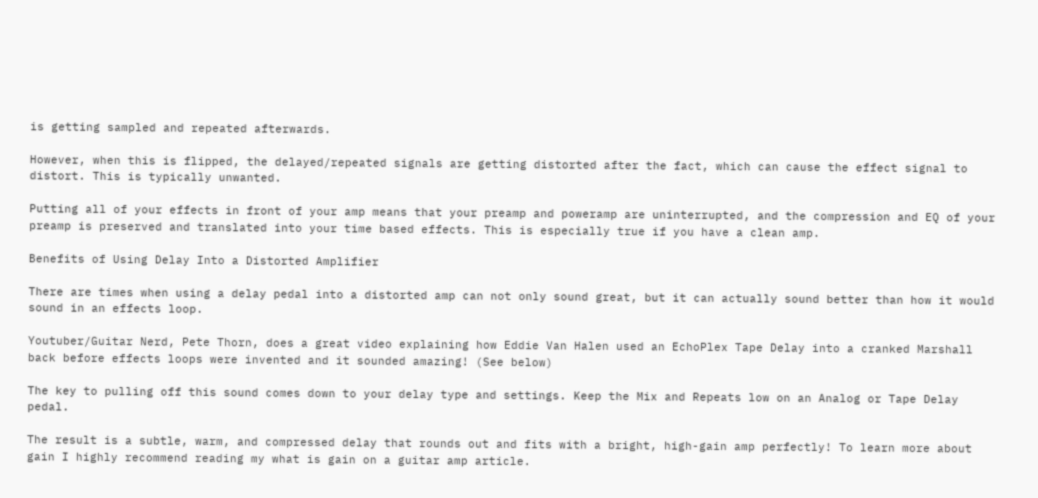is getting sampled and repeated afterwards.

However, when this is flipped, the delayed/repeated signals are getting distorted after the fact, which can cause the effect signal to distort. This is typically unwanted.

Putting all of your effects in front of your amp means that your preamp and poweramp are uninterrupted, and the compression and EQ of your preamp is preserved and translated into your time based effects. This is especially true if you have a clean amp.

Benefits of Using Delay Into a Distorted Amplifier

There are times when using a delay pedal into a distorted amp can not only sound great, but it can actually sound better than how it would sound in an effects loop.

Youtuber/Guitar Nerd, Pete Thorn, does a great video explaining how Eddie Van Halen used an EchoPlex Tape Delay into a cranked Marshall back before effects loops were invented and it sounded amazing! (See below)

The key to pulling off this sound comes down to your delay type and settings. Keep the Mix and Repeats low on an Analog or Tape Delay pedal.

The result is a subtle, warm, and compressed delay that rounds out and fits with a bright, high-gain amp perfectly! To learn more about gain I highly recommend reading my what is gain on a guitar amp article.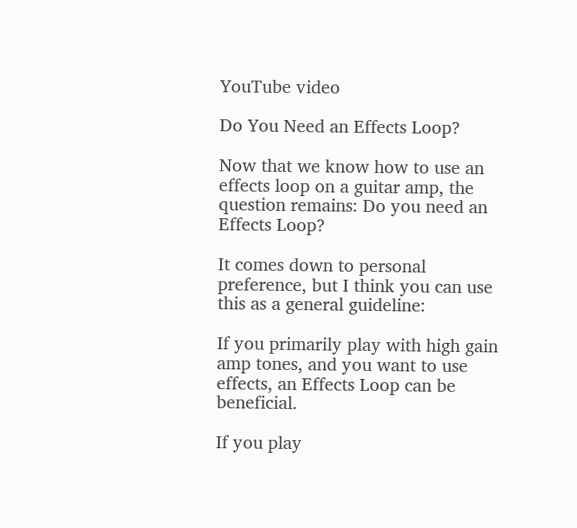YouTube video

Do You Need an Effects Loop?

Now that we know how to use an effects loop on a guitar amp, the question remains: Do you need an Effects Loop?

It comes down to personal preference, but I think you can use this as a general guideline:

If you primarily play with high gain amp tones, and you want to use effects, an Effects Loop can be beneficial.

If you play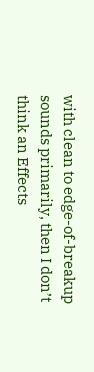with clean to edge-of-breakup sounds primarily, then I don’t think an Effects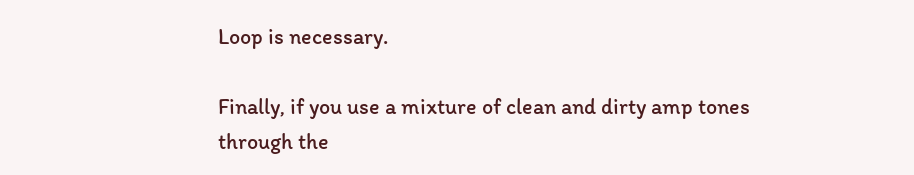Loop is necessary.

Finally, if you use a mixture of clean and dirty amp tones through the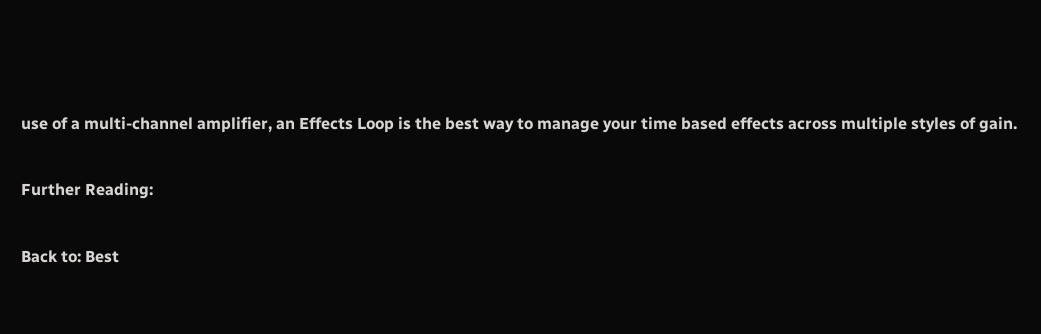use of a multi-channel amplifier, an Effects Loop is the best way to manage your time based effects across multiple styles of gain.

Further Reading:

Back to: Best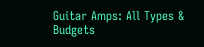Guitar Amps: All Types & Budgets